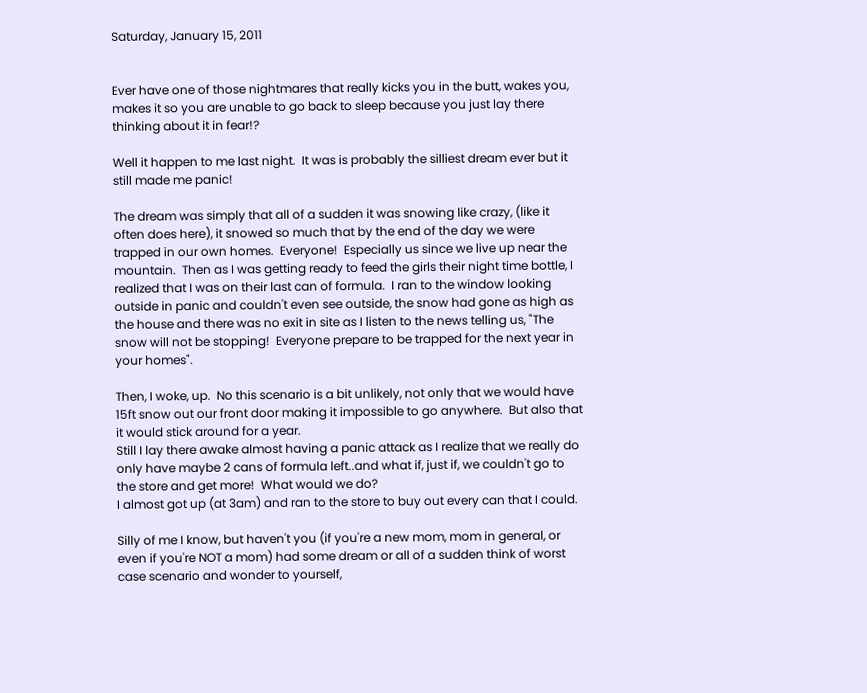Saturday, January 15, 2011


Ever have one of those nightmares that really kicks you in the butt, wakes you, makes it so you are unable to go back to sleep because you just lay there thinking about it in fear!?

Well it happen to me last night.  It was is probably the silliest dream ever but it still made me panic!

The dream was simply that all of a sudden it was snowing like crazy, (like it often does here), it snowed so much that by the end of the day we were trapped in our own homes.  Everyone!  Especially us since we live up near the mountain.  Then as I was getting ready to feed the girls their night time bottle, I realized that I was on their last can of formula.  I ran to the window looking outside in panic and couldn't even see outside, the snow had gone as high as the house and there was no exit in site as I listen to the news telling us, "The snow will not be stopping!  Everyone prepare to be trapped for the next year in your homes".

Then, I woke, up.  No this scenario is a bit unlikely, not only that we would have 15ft snow out our front door making it impossible to go anywhere.  But also that it would stick around for a year.
Still I lay there awake almost having a panic attack as I realize that we really do only have maybe 2 cans of formula left..and what if, just if, we couldn't go to the store and get more!  What would we do?
I almost got up (at 3am) and ran to the store to buy out every can that I could.

Silly of me I know, but haven't you (if you're a new mom, mom in general, or even if you're NOT a mom) had some dream or all of a sudden think of worst case scenario and wonder to yourself,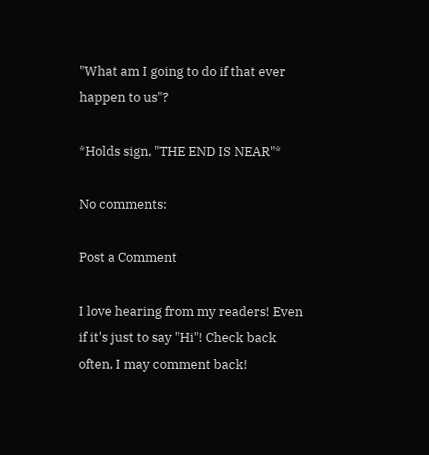"What am I going to do if that ever happen to us"?

*Holds sign, "THE END IS NEAR"*

No comments:

Post a Comment

I love hearing from my readers! Even if it's just to say "Hi"! Check back often, I may comment back!